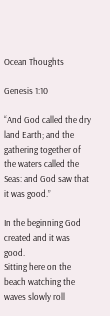Ocean Thoughts

Genesis 1:10

“And God called the dry land Earth; and the gathering together of the waters called the Seas: and God saw that it was good.”

In the beginning God created and it was good.
Sitting here on the beach watching the waves slowly roll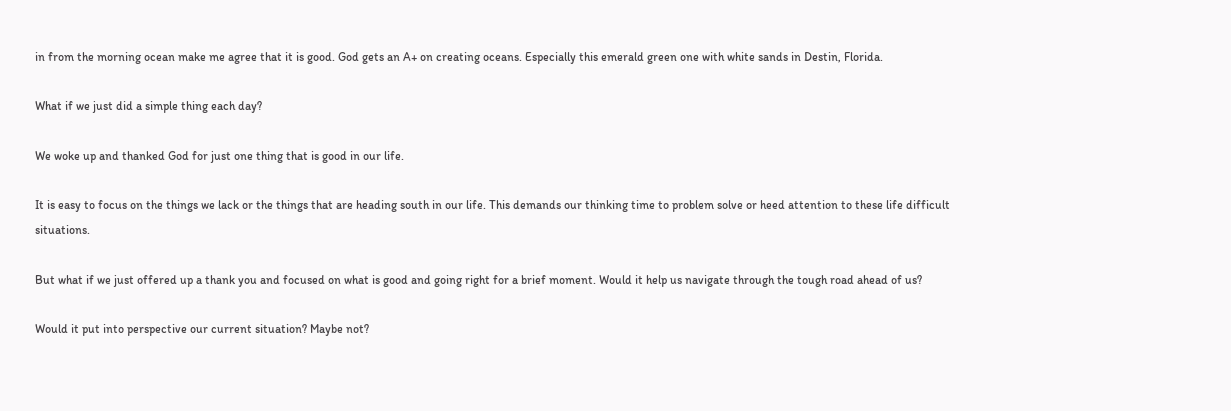in from the morning ocean make me agree that it is good. God gets an A+ on creating oceans. Especially this emerald green one with white sands in Destin, Florida.

What if we just did a simple thing each day?

We woke up and thanked God for just one thing that is good in our life.

It is easy to focus on the things we lack or the things that are heading south in our life. This demands our thinking time to problem solve or heed attention to these life difficult situations.

But what if we just offered up a thank you and focused on what is good and going right for a brief moment. Would it help us navigate through the tough road ahead of us?

Would it put into perspective our current situation? Maybe not?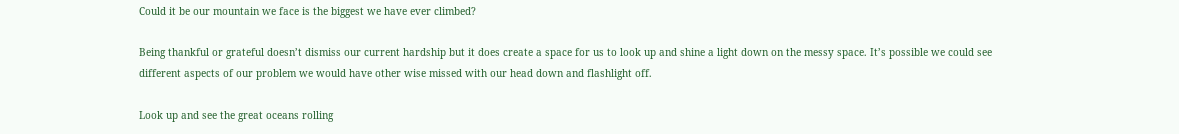Could it be our mountain we face is the biggest we have ever climbed?

Being thankful or grateful doesn’t dismiss our current hardship but it does create a space for us to look up and shine a light down on the messy space. It’s possible we could see different aspects of our problem we would have other wise missed with our head down and flashlight off.

Look up and see the great oceans rolling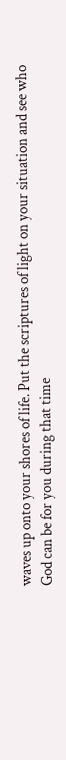waves up onto your shores of life. Put the scriptures of light on your situation and see who God can be for you during that time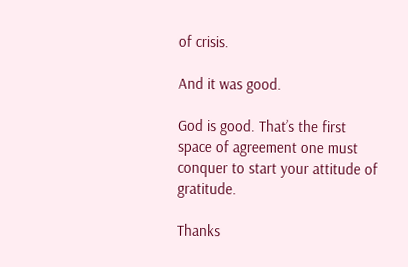of crisis.

And it was good.

God is good. That’s the first space of agreement one must conquer to start your attitude of gratitude.

Thanks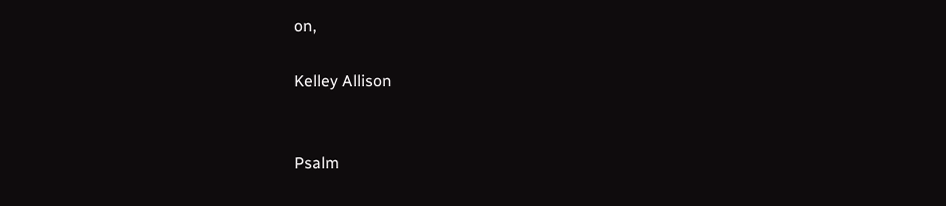on,

Kelley Allison


Psalm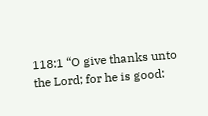118:1 “O give thanks unto the Lord; for he is good: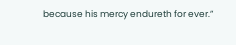because his mercy endureth for ever.”